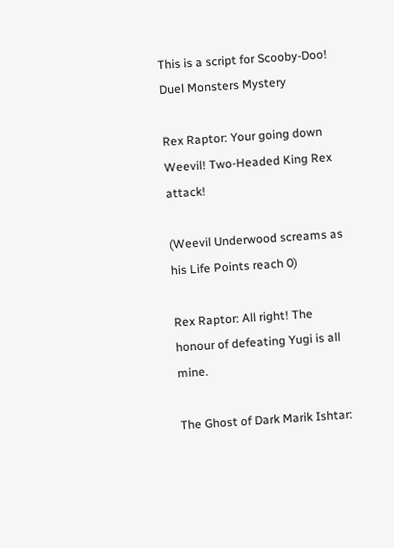This is a script for Scooby-Doo! Duel Monsters Mystery

Rex Raptor: Your going down Weevil! Two-Headed King Rex attack!

(Weevil Underwood screams as his Life Points reach 0)

Rex Raptor: All right! The honour of defeating Yugi is all mine.

The Ghost of Dark Marik Ishtar: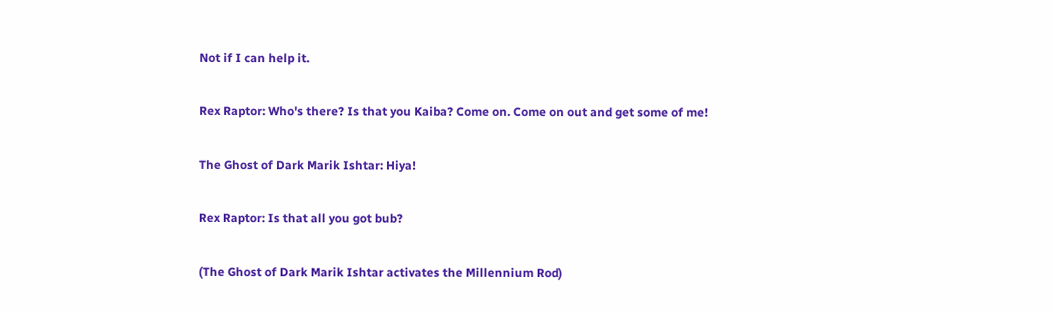Not if I can help it.

Rex Raptor: Who's there? Is that you Kaiba? Come on. Come on out and get some of me!

The Ghost of Dark Marik Ishtar: Hiya!

Rex Raptor: Is that all you got bub?

(The Ghost of Dark Marik Ishtar activates the Millennium Rod)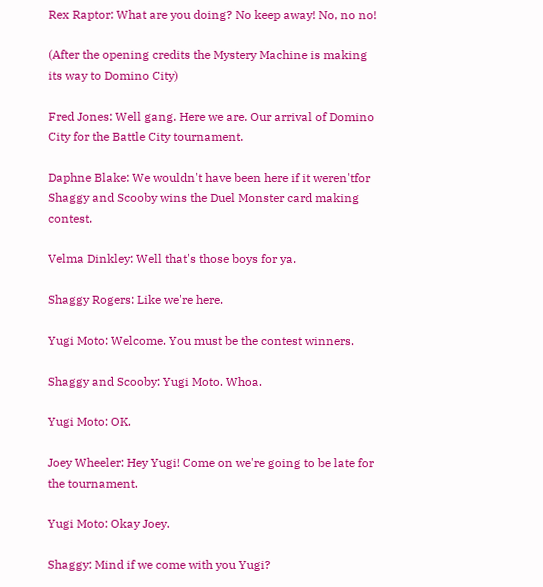Rex Raptor: What are you doing? No keep away! No, no no!

(After the opening credits the Mystery Machine is making its way to Domino City)

Fred Jones: Well gang. Here we are. Our arrival of Domino City for the Battle City tournament.

Daphne Blake: We wouldn't have been here if it weren'tfor Shaggy and Scooby wins the Duel Monster card making contest.

Velma Dinkley: Well that's those boys for ya.

Shaggy Rogers: Like we're here.

Yugi Moto: Welcome. You must be the contest winners.

Shaggy and Scooby: Yugi Moto. Whoa.

Yugi Moto: OK.

Joey Wheeler: Hey Yugi! Come on we're going to be late for the tournament.

Yugi Moto: Okay Joey.

Shaggy: Mind if we come with you Yugi?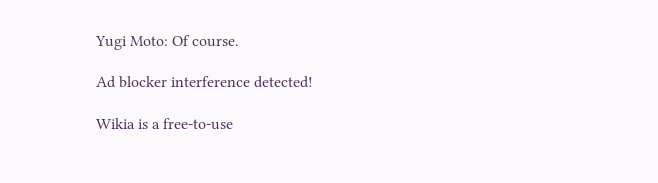Yugi Moto: Of course.

Ad blocker interference detected!

Wikia is a free-to-use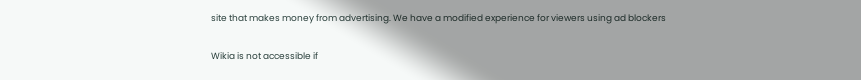site that makes money from advertising. We have a modified experience for viewers using ad blockers

Wikia is not accessible if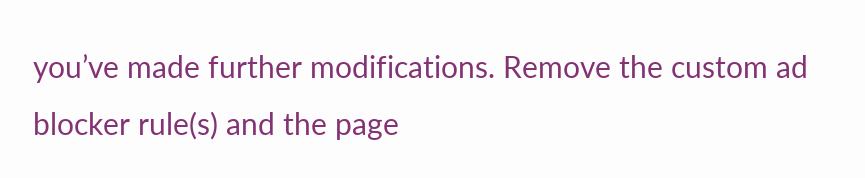you’ve made further modifications. Remove the custom ad blocker rule(s) and the page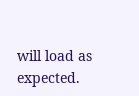will load as expected.